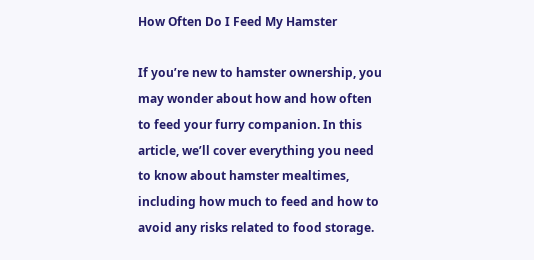How Often Do I Feed My Hamster

If you’re new to hamster ownership, you may wonder about how and how often to feed your furry companion. In this article, we’ll cover everything you need to know about hamster mealtimes, including how much to feed and how to avoid any risks related to food storage.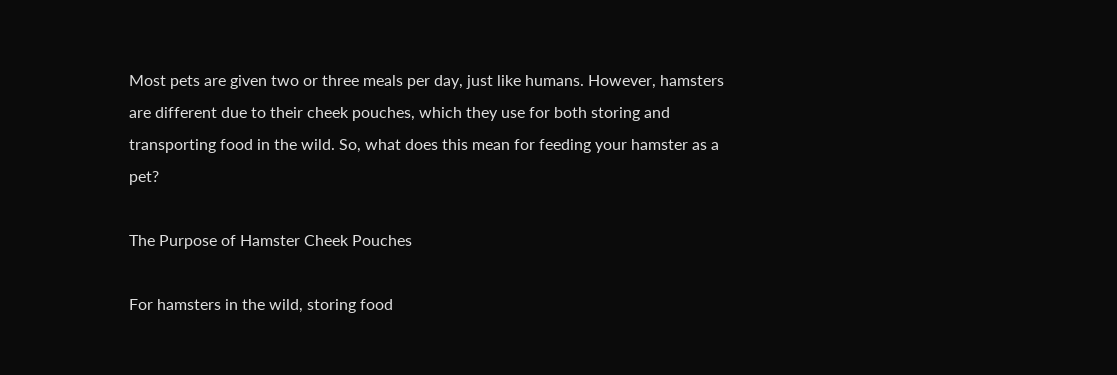Most pets are given two or three meals per day, just like humans. However, hamsters are different due to their cheek pouches, which they use for both storing and transporting food in the wild. So, what does this mean for feeding your hamster as a pet?

The Purpose of Hamster Cheek Pouches

For hamsters in the wild, storing food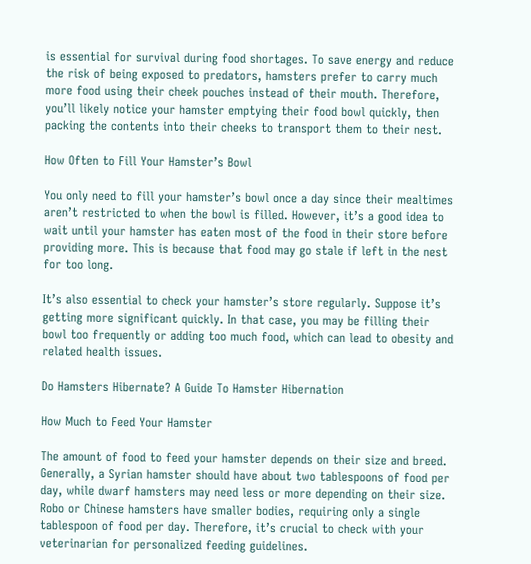is essential for survival during food shortages. To save energy and reduce the risk of being exposed to predators, hamsters prefer to carry much more food using their cheek pouches instead of their mouth. Therefore, you’ll likely notice your hamster emptying their food bowl quickly, then packing the contents into their cheeks to transport them to their nest.

How Often to Fill Your Hamster’s Bowl

You only need to fill your hamster’s bowl once a day since their mealtimes aren’t restricted to when the bowl is filled. However, it’s a good idea to wait until your hamster has eaten most of the food in their store before providing more. This is because that food may go stale if left in the nest for too long.

It’s also essential to check your hamster’s store regularly. Suppose it’s getting more significant quickly. In that case, you may be filling their bowl too frequently or adding too much food, which can lead to obesity and related health issues.

Do Hamsters Hibernate? A Guide To Hamster Hibernation

How Much to Feed Your Hamster

The amount of food to feed your hamster depends on their size and breed. Generally, a Syrian hamster should have about two tablespoons of food per day, while dwarf hamsters may need less or more depending on their size. Robo or Chinese hamsters have smaller bodies, requiring only a single tablespoon of food per day. Therefore, it’s crucial to check with your veterinarian for personalized feeding guidelines.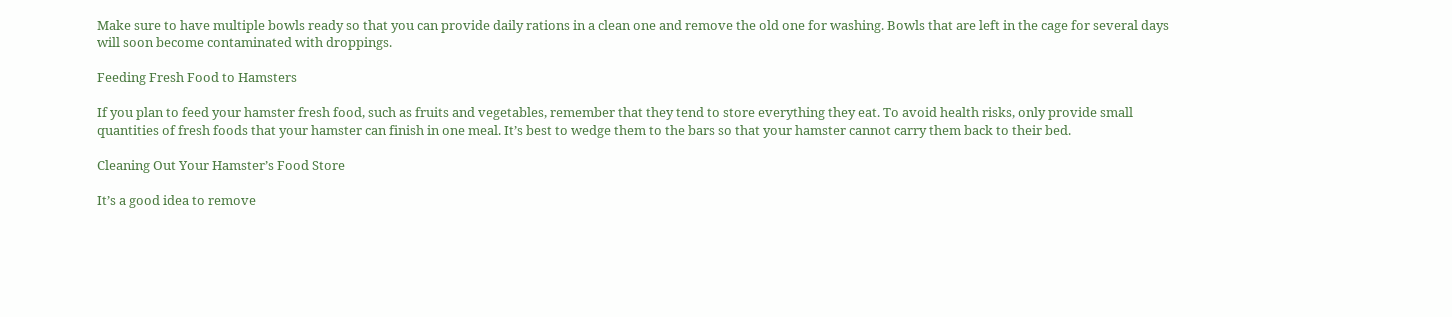Make sure to have multiple bowls ready so that you can provide daily rations in a clean one and remove the old one for washing. Bowls that are left in the cage for several days will soon become contaminated with droppings.

Feeding Fresh Food to Hamsters

If you plan to feed your hamster fresh food, such as fruits and vegetables, remember that they tend to store everything they eat. To avoid health risks, only provide small quantities of fresh foods that your hamster can finish in one meal. It’s best to wedge them to the bars so that your hamster cannot carry them back to their bed.

Cleaning Out Your Hamster’s Food Store

It’s a good idea to remove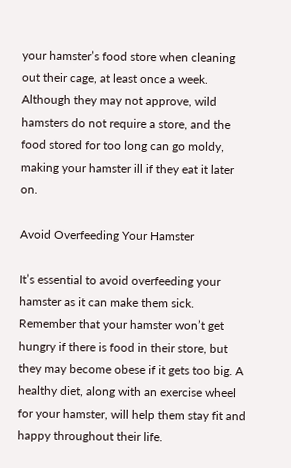your hamster’s food store when cleaning out their cage, at least once a week. Although they may not approve, wild hamsters do not require a store, and the food stored for too long can go moldy, making your hamster ill if they eat it later on.

Avoid Overfeeding Your Hamster

It’s essential to avoid overfeeding your hamster as it can make them sick. Remember that your hamster won’t get hungry if there is food in their store, but they may become obese if it gets too big. A healthy diet, along with an exercise wheel for your hamster, will help them stay fit and happy throughout their life.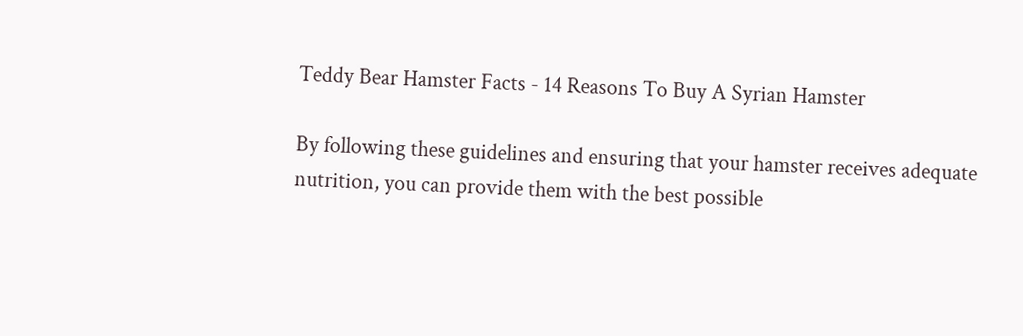Teddy Bear Hamster Facts - 14 Reasons To Buy A Syrian Hamster

By following these guidelines and ensuring that your hamster receives adequate nutrition, you can provide them with the best possible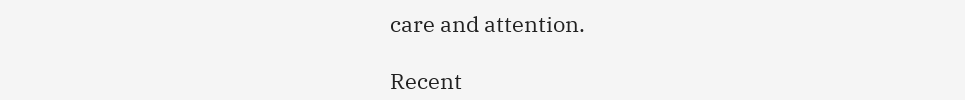care and attention.

Recent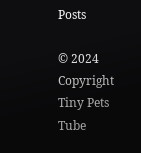Posts

© 2024 Copyright Tiny Pets Tube